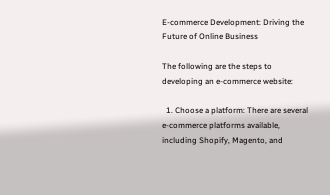E-commerce Development: Driving the Future of Online Business

The following are the steps to developing an e-commerce website:

  1. Choose a platform: There are several e-commerce platforms available, including Shopify, Magento, and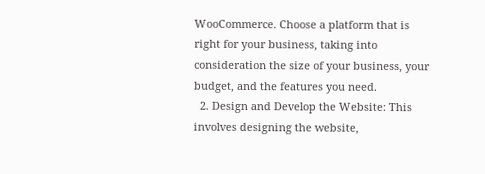WooCommerce. Choose a platform that is right for your business, taking into consideration the size of your business, your budget, and the features you need.
  2. Design and Develop the Website: This involves designing the website,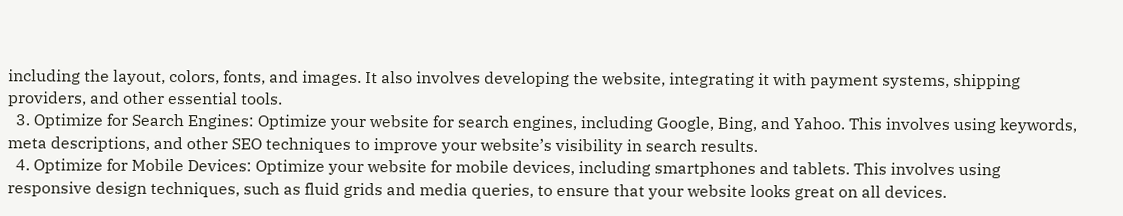including the layout, colors, fonts, and images. It also involves developing the website, integrating it with payment systems, shipping providers, and other essential tools.
  3. Optimize for Search Engines: Optimize your website for search engines, including Google, Bing, and Yahoo. This involves using keywords, meta descriptions, and other SEO techniques to improve your website’s visibility in search results.
  4. Optimize for Mobile Devices: Optimize your website for mobile devices, including smartphones and tablets. This involves using responsive design techniques, such as fluid grids and media queries, to ensure that your website looks great on all devices.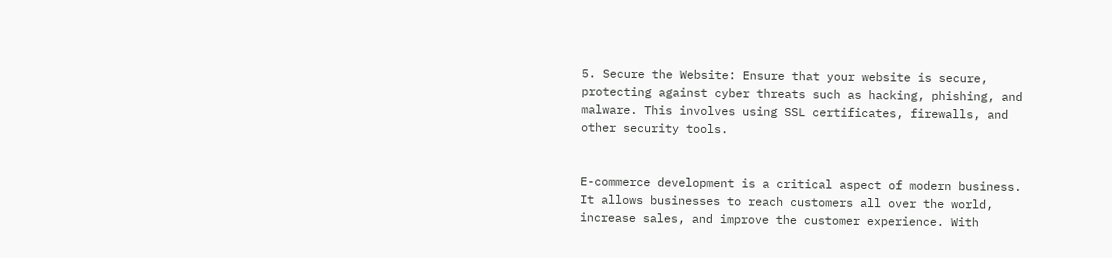5. Secure the Website: Ensure that your website is secure, protecting against cyber threats such as hacking, phishing, and malware. This involves using SSL certificates, firewalls, and other security tools.


E-commerce development is a critical aspect of modern business. It allows businesses to reach customers all over the world, increase sales, and improve the customer experience. With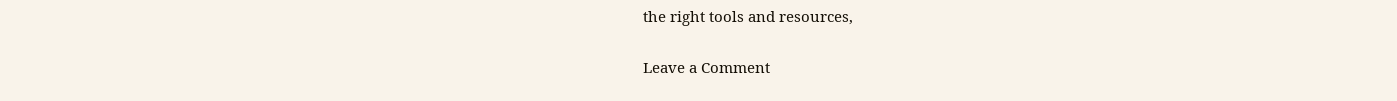the right tools and resources,

Leave a Comment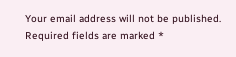Your email address will not be published. Required fields are marked *